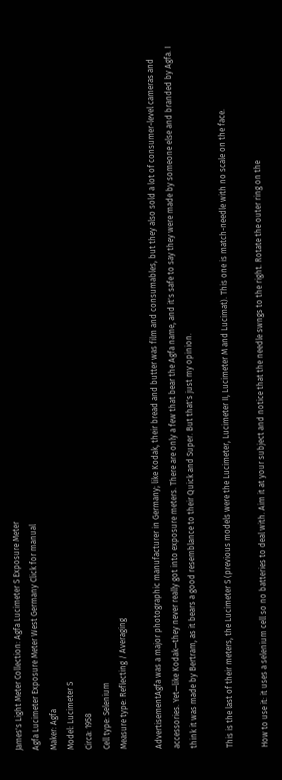James's Light Meter Collection: Agfa Lucimeter S Exposure Meter
Agfa Lucimeter Exposure Meter West Germany Click for manual
Maker: Agfa
Model: Lucimeter S
Circa: 1958
Cell type: Selenium
Measure type: Reflecting / Averaging

AdvertisementAgfa was a major photographic manufacturer in Germany; like Kodak, their bread and butter was film and consumables, but they also sold a lot of consumer-level cameras and accessories. Yet—like Kodak—they never really got into exposure meters. There are only a few that bear the Agfa name, and it's safe to say they were made by someone else and branded by Agfa. I think it was made by Bertram, as it bears a good resemblance to their Quick and Super. But that's just my opinion.

This is the last of their meters, the Lucimeter S (previous models were the Lucimeter, Lucimeter II, Lucimeter M and Lucimat). This one is match-needle with no scale on the face.

How to use it: it uses a selenium cell so no batteries to deal with. Aim it at your subject and notice that the needle swngs to the right. Rotate the outer ring on the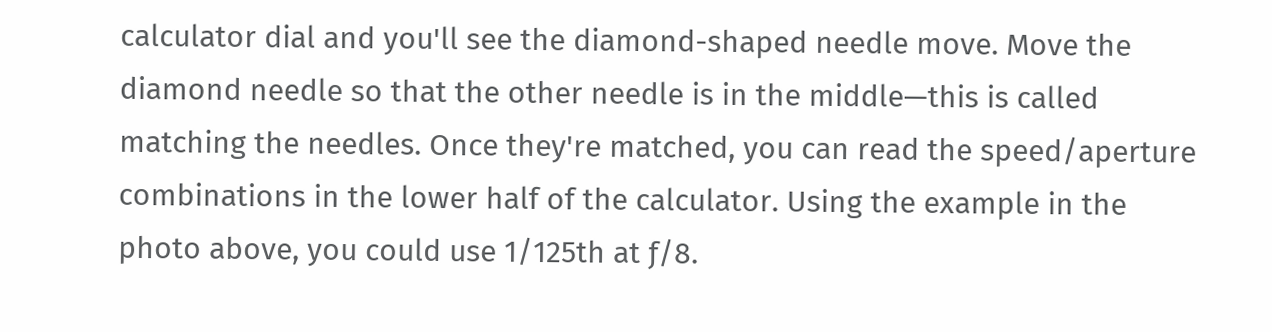calculator dial and you'll see the diamond-shaped needle move. Move the diamond needle so that the other needle is in the middle—this is called matching the needles. Once they're matched, you can read the speed/aperture combinations in the lower half of the calculator. Using the example in the photo above, you could use 1/125th at ƒ/8.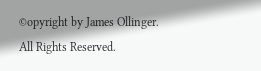©opyright by James Ollinger. All Rights Reserved.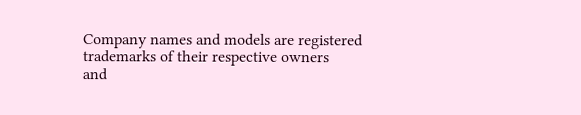Company names and models are registered trademarks of their respective owners
and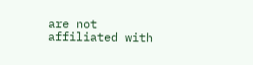are not affiliated with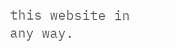this website in any way.